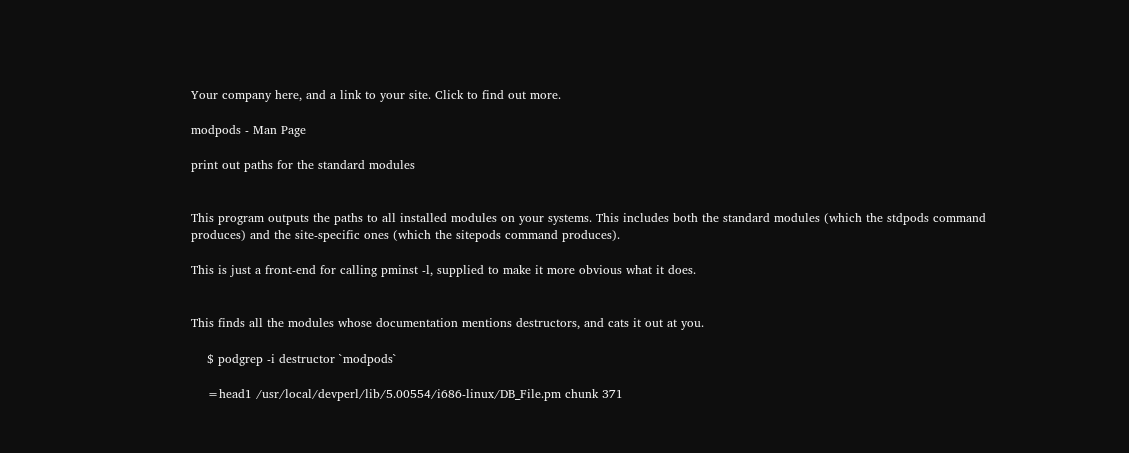Your company here, and a link to your site. Click to find out more.

modpods - Man Page

print out paths for the standard modules


This program outputs the paths to all installed modules on your systems. This includes both the standard modules (which the stdpods command produces) and the site-specific ones (which the sitepods command produces).

This is just a front-end for calling pminst -l, supplied to make it more obvious what it does.


This finds all the modules whose documentation mentions destructors, and cats it out at you.

    $ podgrep -i destructor `modpods`

    =head1 /usr/local/devperl/lib/5.00554/i686-linux/DB_File.pm chunk 371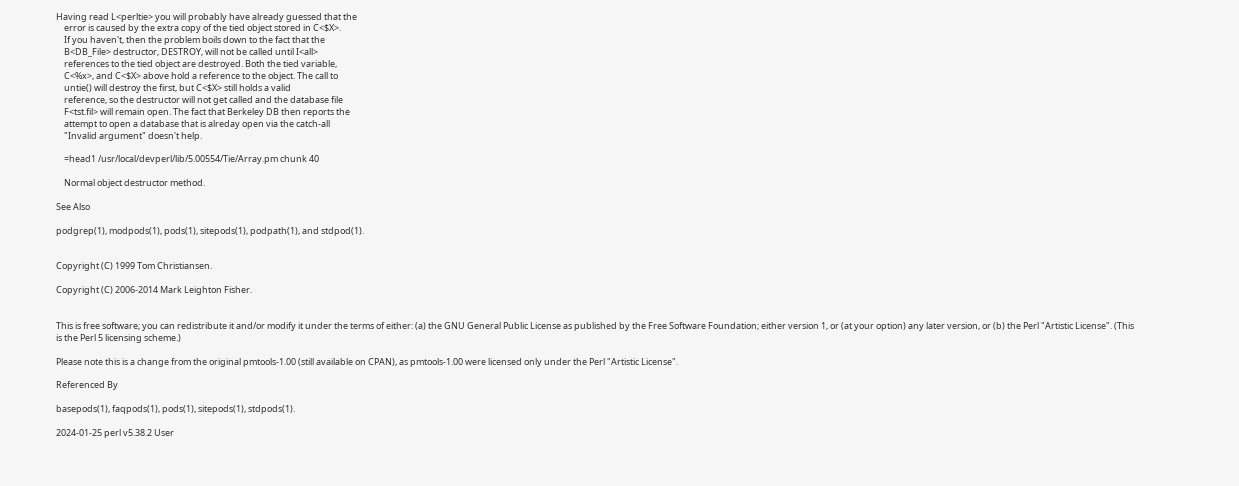Having read L<perltie> you will probably have already guessed that the
    error is caused by the extra copy of the tied object stored in C<$X>.
    If you haven't, then the problem boils down to the fact that the
    B<DB_File> destructor, DESTROY, will not be called until I<all>
    references to the tied object are destroyed. Both the tied variable,
    C<%x>, and C<$X> above hold a reference to the object. The call to
    untie() will destroy the first, but C<$X> still holds a valid
    reference, so the destructor will not get called and the database file
    F<tst.fil> will remain open. The fact that Berkeley DB then reports the
    attempt to open a database that is alreday open via the catch-all
    "Invalid argument" doesn't help.

    =head1 /usr/local/devperl/lib/5.00554/Tie/Array.pm chunk 40

    Normal object destructor method.

See Also

podgrep(1), modpods(1), pods(1), sitepods(1), podpath(1), and stdpod(1).


Copyright (C) 1999 Tom Christiansen.

Copyright (C) 2006-2014 Mark Leighton Fisher.


This is free software; you can redistribute it and/or modify it under the terms of either: (a) the GNU General Public License as published by the Free Software Foundation; either version 1, or (at your option) any later version, or (b) the Perl "Artistic License". (This is the Perl 5 licensing scheme.)

Please note this is a change from the original pmtools-1.00 (still available on CPAN), as pmtools-1.00 were licensed only under the Perl "Artistic License".

Referenced By

basepods(1), faqpods(1), pods(1), sitepods(1), stdpods(1).

2024-01-25 perl v5.38.2 User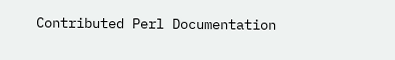Contributed Perl Documentation